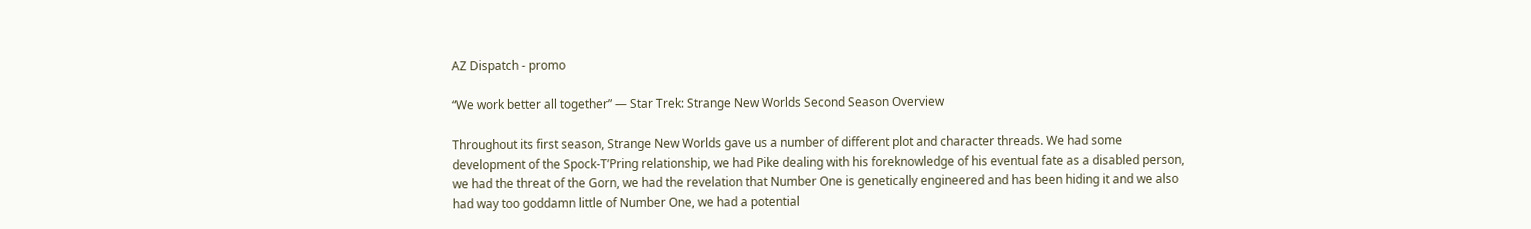AZ Dispatch - promo

“We work better all together” — Star Trek: Strange New Worlds Second Season Overview

Throughout its first season, Strange New Worlds gave us a number of different plot and character threads. We had some development of the Spock-T’Pring relationship, we had Pike dealing with his foreknowledge of his eventual fate as a disabled person, we had the threat of the Gorn, we had the revelation that Number One is genetically engineered and has been hiding it and we also had way too goddamn little of Number One, we had a potential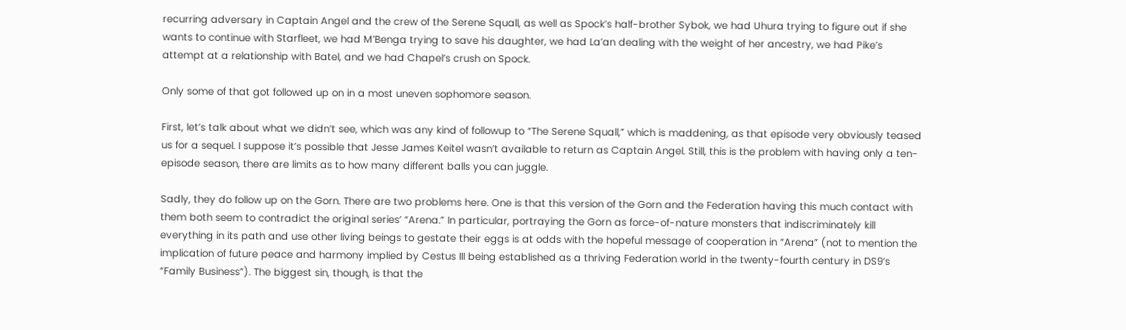recurring adversary in Captain Angel and the crew of the Serene Squall, as well as Spock’s half-brother Sybok, we had Uhura trying to figure out if she wants to continue with Starfleet, we had M’Benga trying to save his daughter, we had La’an dealing with the weight of her ancestry, we had Pike’s attempt at a relationship with Batel, and we had Chapel’s crush on Spock.

Only some of that got followed up on in a most uneven sophomore season.

First, let’s talk about what we didn’t see, which was any kind of followup to “The Serene Squall,” which is maddening, as that episode very obviously teased us for a sequel. I suppose it’s possible that Jesse James Keitel wasn’t available to return as Captain Angel. Still, this is the problem with having only a ten-episode season, there are limits as to how many different balls you can juggle.

Sadly, they do follow up on the Gorn. There are two problems here. One is that this version of the Gorn and the Federation having this much contact with them both seem to contradict the original series’ “Arena.” In particular, portraying the Gorn as force-of-nature monsters that indiscriminately kill everything in its path and use other living beings to gestate their eggs is at odds with the hopeful message of cooperation in “Arena” (not to mention the implication of future peace and harmony implied by Cestus III being established as a thriving Federation world in the twenty-fourth century in DS9’s “Family Business”). The biggest sin, though, is that the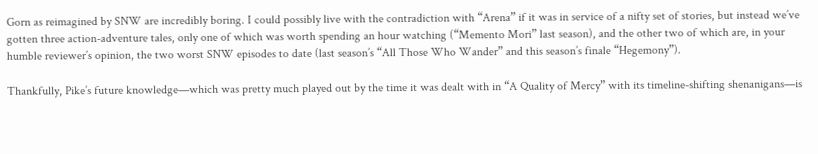Gorn as reimagined by SNW are incredibly boring. I could possibly live with the contradiction with “Arena” if it was in service of a nifty set of stories, but instead we’ve gotten three action-adventure tales, only one of which was worth spending an hour watching (“Memento Mori” last season), and the other two of which are, in your humble reviewer’s opinion, the two worst SNW episodes to date (last season’s “All Those Who Wander” and this season’s finale “Hegemony”).

Thankfully, Pike’s future knowledge—which was pretty much played out by the time it was dealt with in “A Quality of Mercy” with its timeline-shifting shenanigans—is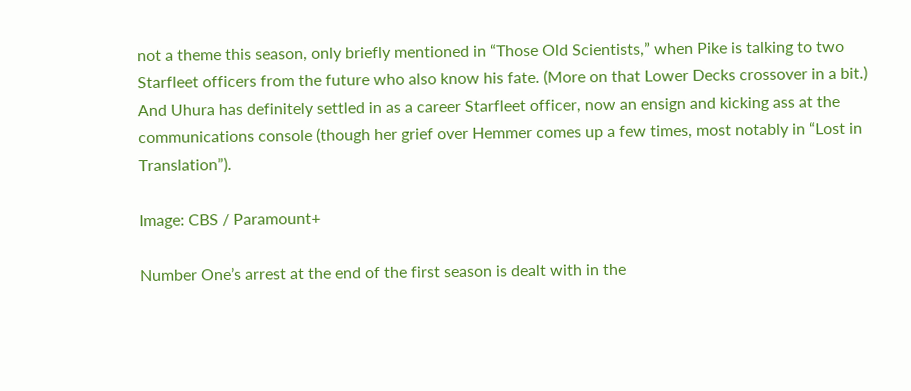not a theme this season, only briefly mentioned in “Those Old Scientists,” when Pike is talking to two Starfleet officers from the future who also know his fate. (More on that Lower Decks crossover in a bit.) And Uhura has definitely settled in as a career Starfleet officer, now an ensign and kicking ass at the communications console (though her grief over Hemmer comes up a few times, most notably in “Lost in Translation”).

Image: CBS / Paramount+

Number One’s arrest at the end of the first season is dealt with in the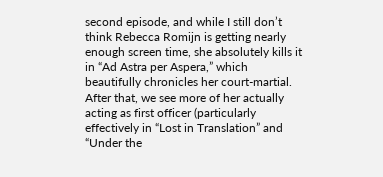second episode, and while I still don’t think Rebecca Romijn is getting nearly enough screen time, she absolutely kills it in “Ad Astra per Aspera,” which beautifully chronicles her court-martial. After that, we see more of her actually acting as first officer (particularly effectively in “Lost in Translation” and “Under the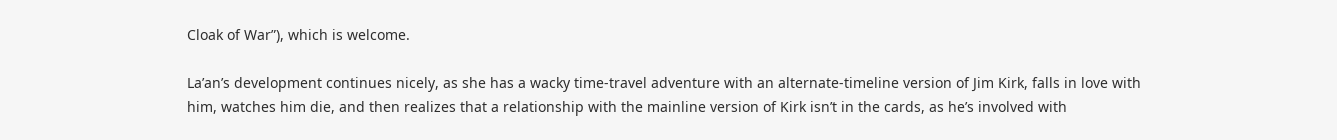Cloak of War”), which is welcome.

La’an’s development continues nicely, as she has a wacky time-travel adventure with an alternate-timeline version of Jim Kirk, falls in love with him, watches him die, and then realizes that a relationship with the mainline version of Kirk isn’t in the cards, as he’s involved with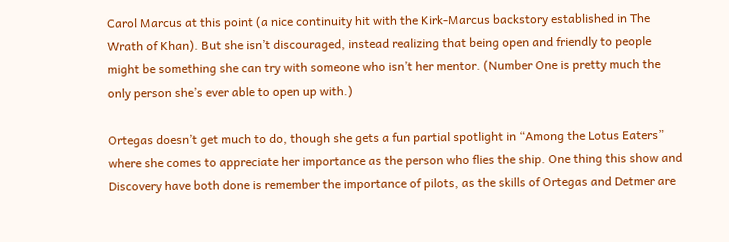Carol Marcus at this point (a nice continuity hit with the Kirk-Marcus backstory established in The Wrath of Khan). But she isn’t discouraged, instead realizing that being open and friendly to people might be something she can try with someone who isn’t her mentor. (Number One is pretty much the only person she’s ever able to open up with.)

Ortegas doesn’t get much to do, though she gets a fun partial spotlight in “Among the Lotus Eaters” where she comes to appreciate her importance as the person who flies the ship. One thing this show and Discovery have both done is remember the importance of pilots, as the skills of Ortegas and Detmer are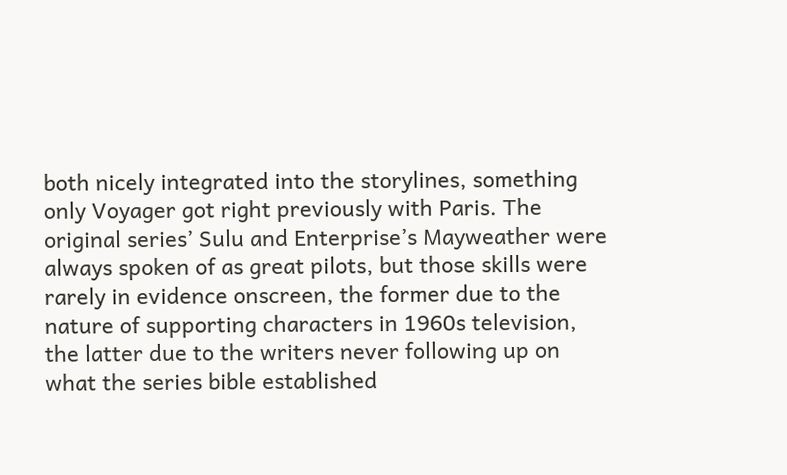both nicely integrated into the storylines, something only Voyager got right previously with Paris. The original series’ Sulu and Enterprise’s Mayweather were always spoken of as great pilots, but those skills were rarely in evidence onscreen, the former due to the nature of supporting characters in 1960s television, the latter due to the writers never following up on what the series bible established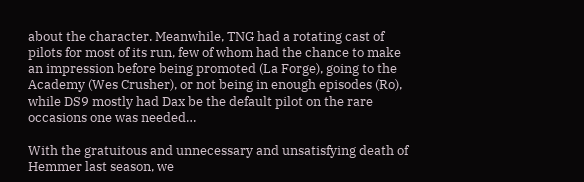about the character. Meanwhile, TNG had a rotating cast of pilots for most of its run, few of whom had the chance to make an impression before being promoted (La Forge), going to the Academy (Wes Crusher), or not being in enough episodes (Ro), while DS9 mostly had Dax be the default pilot on the rare occasions one was needed…

With the gratuitous and unnecessary and unsatisfying death of Hemmer last season, we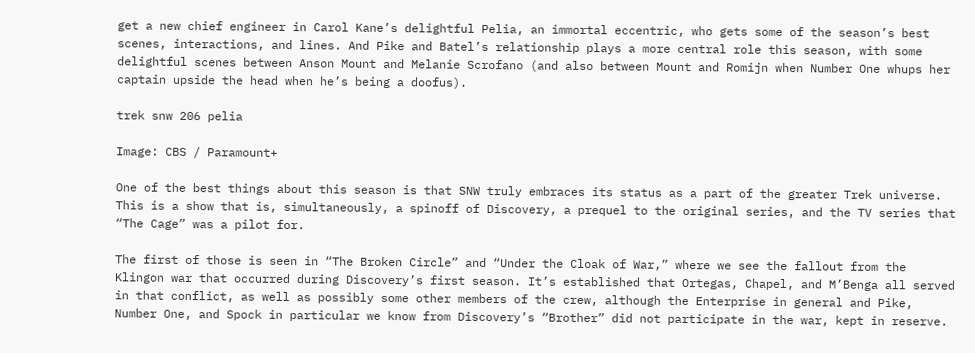get a new chief engineer in Carol Kane’s delightful Pelia, an immortal eccentric, who gets some of the season’s best scenes, interactions, and lines. And Pike and Batel’s relationship plays a more central role this season, with some delightful scenes between Anson Mount and Melanie Scrofano (and also between Mount and Romijn when Number One whups her captain upside the head when he’s being a doofus).

trek snw 206 pelia

Image: CBS / Paramount+

One of the best things about this season is that SNW truly embraces its status as a part of the greater Trek universe. This is a show that is, simultaneously, a spinoff of Discovery, a prequel to the original series, and the TV series that “The Cage” was a pilot for.

The first of those is seen in “The Broken Circle” and “Under the Cloak of War,” where we see the fallout from the Klingon war that occurred during Discovery’s first season. It’s established that Ortegas, Chapel, and M’Benga all served in that conflict, as well as possibly some other members of the crew, although the Enterprise in general and Pike, Number One, and Spock in particular we know from Discovery’s “Brother” did not participate in the war, kept in reserve.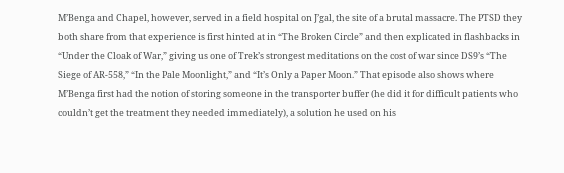M’Benga and Chapel, however, served in a field hospital on J’gal, the site of a brutal massacre. The PTSD they both share from that experience is first hinted at in “The Broken Circle” and then explicated in flashbacks in “Under the Cloak of War,” giving us one of Trek’s strongest meditations on the cost of war since DS9’s “The Siege of AR-558,” “In the Pale Moonlight,” and “It’s Only a Paper Moon.” That episode also shows where M’Benga first had the notion of storing someone in the transporter buffer (he did it for difficult patients who couldn’t get the treatment they needed immediately), a solution he used on his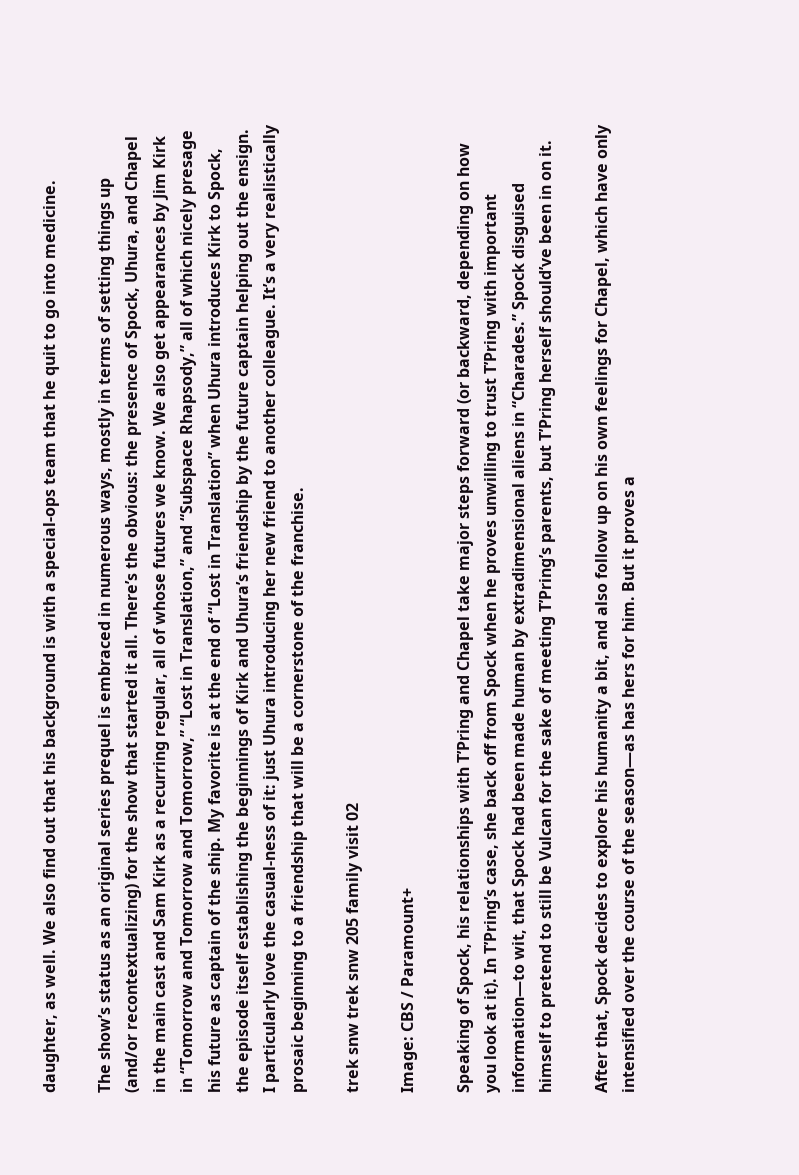daughter, as well. We also find out that his background is with a special-ops team that he quit to go into medicine.

The show’s status as an original series prequel is embraced in numerous ways, mostly in terms of setting things up (and/or recontextualizing) for the show that started it all. There’s the obvious: the presence of Spock, Uhura, and Chapel in the main cast and Sam Kirk as a recurring regular, all of whose futures we know. We also get appearances by Jim Kirk in “Tomorrow and Tomorrow and Tomorrow,” “Lost in Translation,” and “Subspace Rhapsody,” all of which nicely presage his future as captain of the ship. My favorite is at the end of “Lost in Translation” when Uhura introduces Kirk to Spock, the episode itself establishing the beginnings of Kirk and Uhura’s friendship by the future captain helping out the ensign. I particularly love the casual-ness of it: just Uhura introducing her new friend to another colleague. It’s a very realistically prosaic beginning to a friendship that will be a cornerstone of the franchise.

trek snw trek snw 205 family visit 02

Image: CBS / Paramount+

Speaking of Spock, his relationships with T’Pring and Chapel take major steps forward (or backward, depending on how you look at it). In T’Pring’s case, she back off from Spock when he proves unwilling to trust T’Pring with important information—to wit, that Spock had been made human by extradimensional aliens in “Charades.” Spock disguised himself to pretend to still be Vulcan for the sake of meeting T’Pring’s parents, but T’Pring herself should’ve been in on it.

After that, Spock decides to explore his humanity a bit, and also follow up on his own feelings for Chapel, which have only intensified over the course of the season—as has hers for him. But it proves a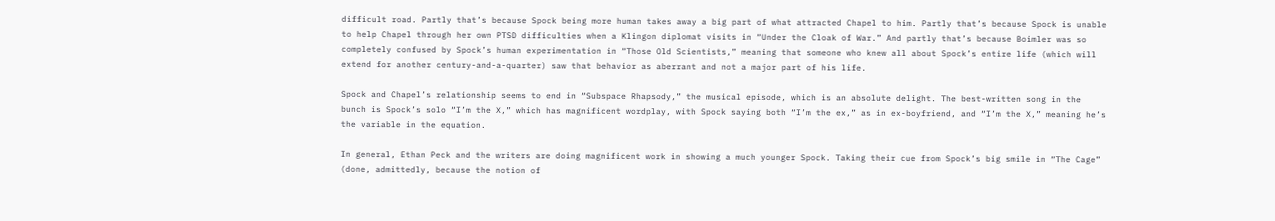difficult road. Partly that’s because Spock being more human takes away a big part of what attracted Chapel to him. Partly that’s because Spock is unable to help Chapel through her own PTSD difficulties when a Klingon diplomat visits in “Under the Cloak of War.” And partly that’s because Boimler was so completely confused by Spock’s human experimentation in “Those Old Scientists,” meaning that someone who knew all about Spock’s entire life (which will extend for another century-and-a-quarter) saw that behavior as aberrant and not a major part of his life.

Spock and Chapel’s relationship seems to end in “Subspace Rhapsody,” the musical episode, which is an absolute delight. The best-written song in the bunch is Spock’s solo “I’m the X,” which has magnificent wordplay, with Spock saying both “I’m the ex,” as in ex-boyfriend, and “I’m the X,” meaning he’s the variable in the equation.

In general, Ethan Peck and the writers are doing magnificent work in showing a much younger Spock. Taking their cue from Spock’s big smile in “The Cage” (done, admittedly, because the notion of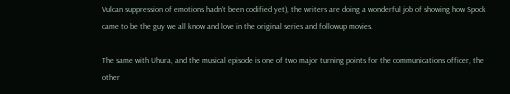Vulcan suppression of emotions hadn’t been codified yet), the writers are doing a wonderful job of showing how Spock came to be the guy we all know and love in the original series and followup movies.

The same with Uhura, and the musical episode is one of two major turning points for the communications officer, the other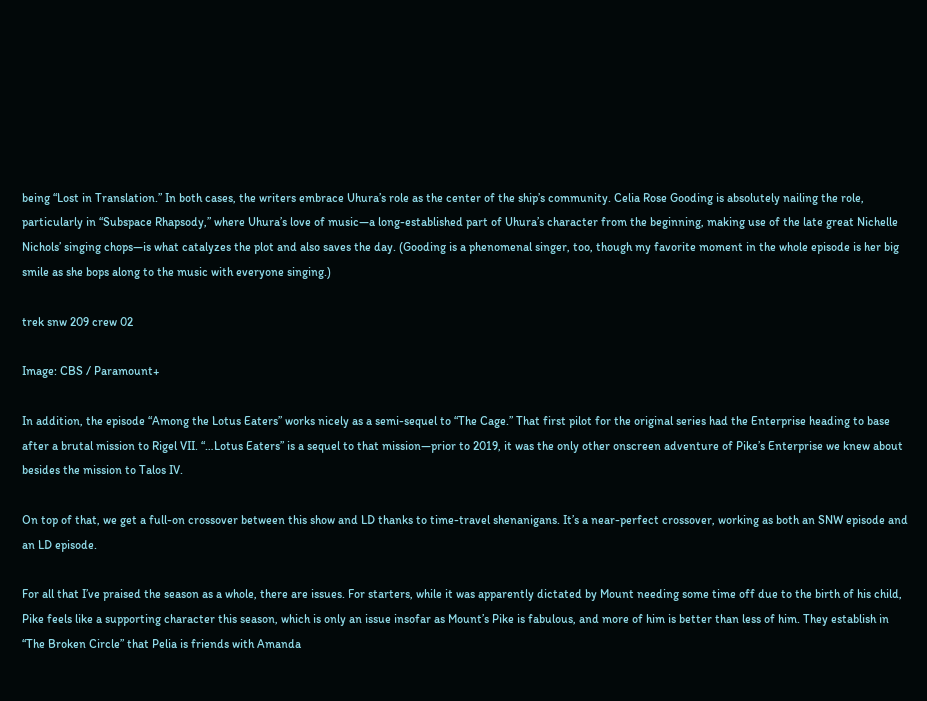being “Lost in Translation.” In both cases, the writers embrace Uhura’s role as the center of the ship’s community. Celia Rose Gooding is absolutely nailing the role, particularly in “Subspace Rhapsody,” where Uhura’s love of music—a long-established part of Uhura’s character from the beginning, making use of the late great Nichelle Nichols’ singing chops—is what catalyzes the plot and also saves the day. (Gooding is a phenomenal singer, too, though my favorite moment in the whole episode is her big smile as she bops along to the music with everyone singing.)

trek snw 209 crew 02

Image: CBS / Paramount+

In addition, the episode “Among the Lotus Eaters” works nicely as a semi-sequel to “The Cage.” That first pilot for the original series had the Enterprise heading to base after a brutal mission to Rigel VII. “…Lotus Eaters” is a sequel to that mission—prior to 2019, it was the only other onscreen adventure of Pike’s Enterprise we knew about besides the mission to Talos IV.

On top of that, we get a full-on crossover between this show and LD thanks to time-travel shenanigans. It’s a near-perfect crossover, working as both an SNW episode and an LD episode.

For all that I’ve praised the season as a whole, there are issues. For starters, while it was apparently dictated by Mount needing some time off due to the birth of his child, Pike feels like a supporting character this season, which is only an issue insofar as Mount’s Pike is fabulous, and more of him is better than less of him. They establish in “The Broken Circle” that Pelia is friends with Amanda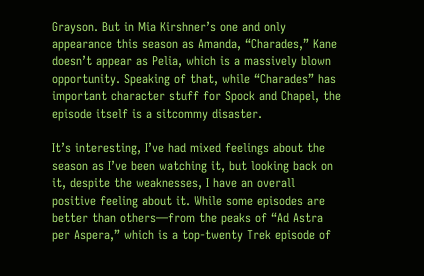Grayson. But in Mia Kirshner’s one and only appearance this season as Amanda, “Charades,” Kane doesn’t appear as Pelia, which is a massively blown opportunity. Speaking of that, while “Charades” has important character stuff for Spock and Chapel, the episode itself is a sitcommy disaster.

It’s interesting, I’ve had mixed feelings about the season as I’ve been watching it, but looking back on it, despite the weaknesses, I have an overall positive feeling about it. While some episodes are better than others—from the peaks of “Ad Astra per Aspera,” which is a top-twenty Trek episode of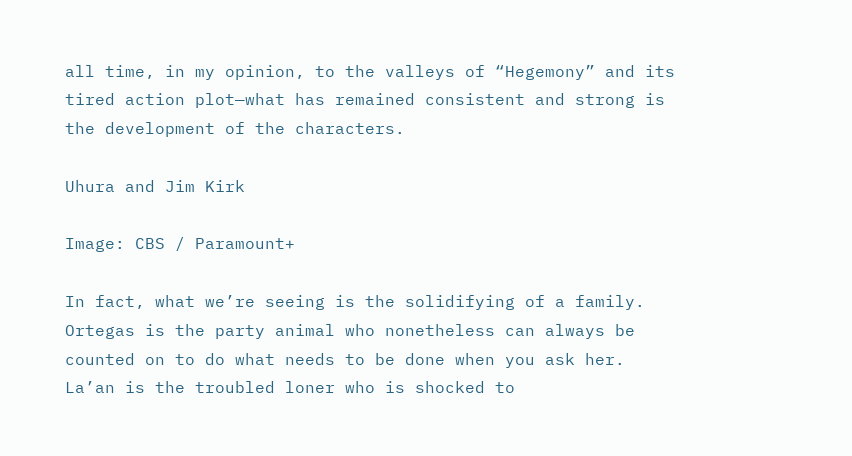all time, in my opinion, to the valleys of “Hegemony” and its tired action plot—what has remained consistent and strong is the development of the characters.

Uhura and Jim Kirk

Image: CBS / Paramount+

In fact, what we’re seeing is the solidifying of a family. Ortegas is the party animal who nonetheless can always be counted on to do what needs to be done when you ask her. La’an is the troubled loner who is shocked to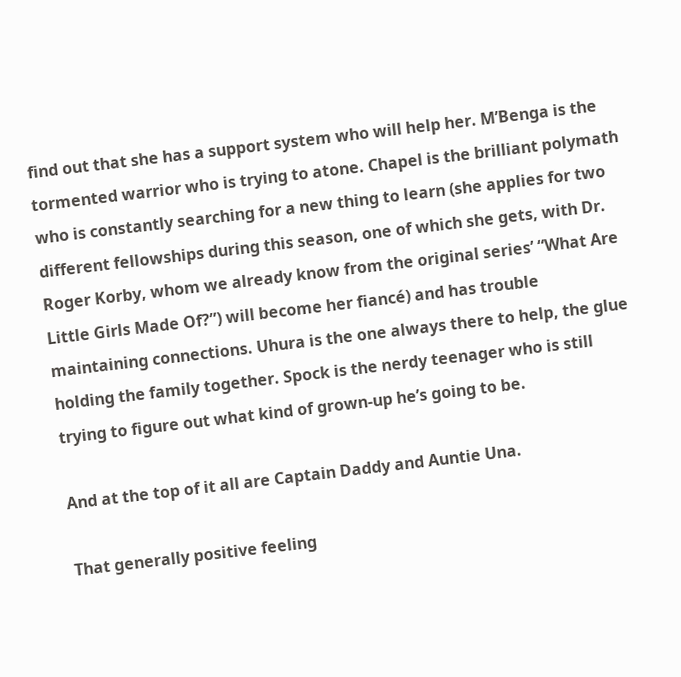find out that she has a support system who will help her. M’Benga is the tormented warrior who is trying to atone. Chapel is the brilliant polymath who is constantly searching for a new thing to learn (she applies for two different fellowships during this season, one of which she gets, with Dr. Roger Korby, whom we already know from the original series’ “What Are Little Girls Made Of?”) will become her fiancé) and has trouble maintaining connections. Uhura is the one always there to help, the glue holding the family together. Spock is the nerdy teenager who is still trying to figure out what kind of grown-up he’s going to be.

And at the top of it all are Captain Daddy and Auntie Una.

That generally positive feeling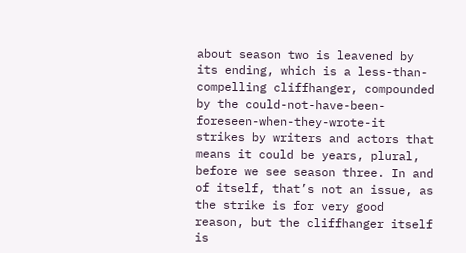about season two is leavened by its ending, which is a less-than-compelling cliffhanger, compounded by the could-not-have-been-foreseen-when-they-wrote-it strikes by writers and actors that means it could be years, plural, before we see season three. In and of itself, that’s not an issue, as the strike is for very good reason, but the cliffhanger itself is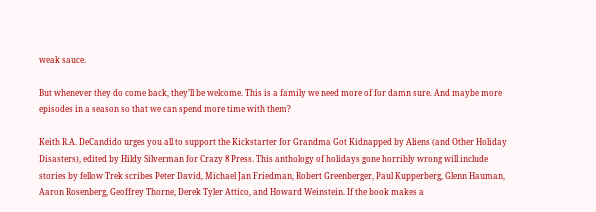weak sauce.

But whenever they do come back, they’ll be welcome. This is a family we need more of for damn sure. And maybe more episodes in a season so that we can spend more time with them?

Keith R.A. DeCandido urges you all to support the Kickstarter for Grandma Got Kidnapped by Aliens (and Other Holiday Disasters), edited by Hildy Silverman for Crazy 8 Press. This anthology of holidays gone horribly wrong will include stories by fellow Trek scribes Peter David, Michael Jan Friedman, Robert Greenberger, Paul Kupperberg, Glenn Hauman, Aaron Rosenberg, Geoffrey Thorne, Derek Tyler Attico, and Howard Weinstein. If the book makes a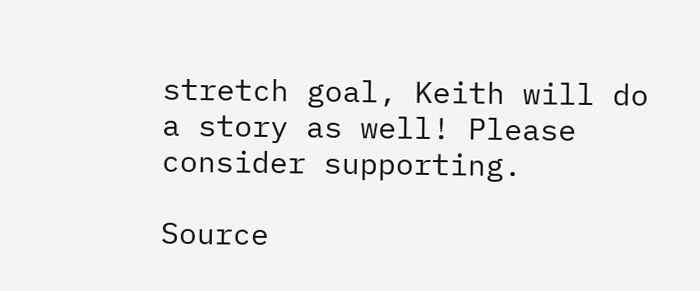stretch goal, Keith will do a story as well! Please consider supporting.

Source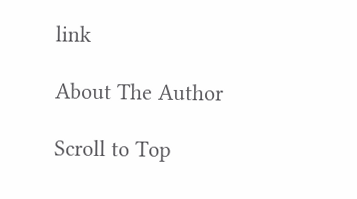link

About The Author

Scroll to Top